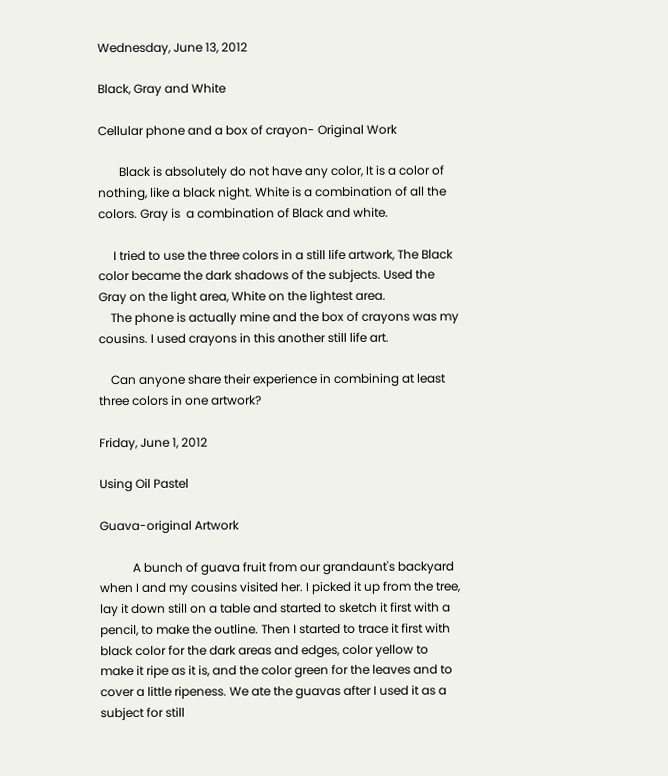Wednesday, June 13, 2012

Black, Gray and White

Cellular phone and a box of crayon- Original Work

       Black is absolutely do not have any color, It is a color of nothing, like a black night. White is a combination of all the colors. Gray is  a combination of Black and white.

     I tried to use the three colors in a still life artwork, The Black color became the dark shadows of the subjects. Used the Gray on the light area, White on the lightest area.
    The phone is actually mine and the box of crayons was my cousins. I used crayons in this another still life art.

    Can anyone share their experience in combining at least three colors in one artwork?

Friday, June 1, 2012

Using Oil Pastel

Guava-original Artwork

           A bunch of guava fruit from our grandaunt's backyard when I and my cousins visited her. I picked it up from the tree, lay it down still on a table and started to sketch it first with a pencil, to make the outline. Then I started to trace it first with black color for the dark areas and edges, color yellow to make it ripe as it is, and the color green for the leaves and to cover a little ripeness. We ate the guavas after I used it as a subject for still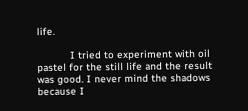life.

           I tried to experiment with oil pastel for the still life and the result was good. I never mind the shadows because I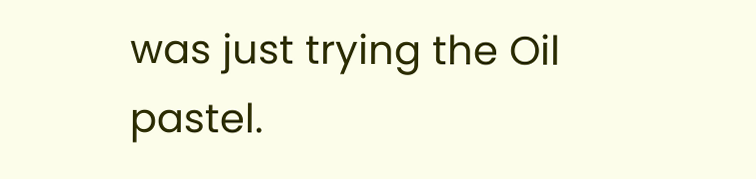was just trying the Oil pastel.